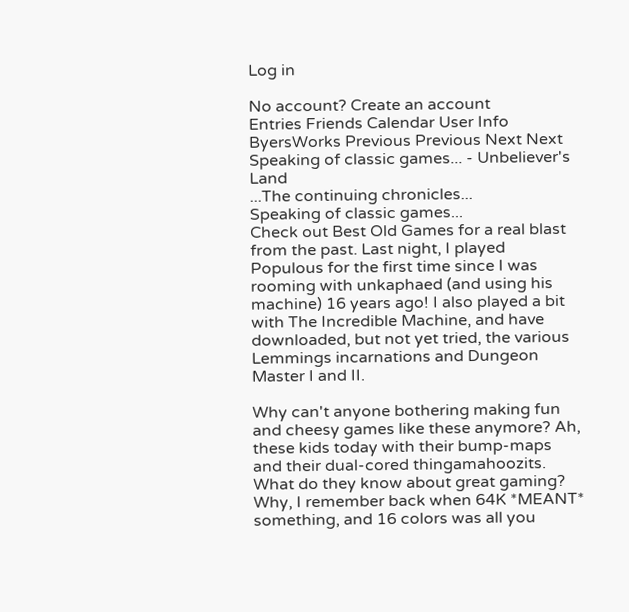Log in

No account? Create an account
Entries Friends Calendar User Info ByersWorks Previous Previous Next Next
Speaking of classic games... - Unbeliever's Land
...The continuing chronicles...
Speaking of classic games...
Check out Best Old Games for a real blast from the past. Last night, I played Populous for the first time since I was rooming with unkaphaed (and using his machine) 16 years ago! I also played a bit with The Incredible Machine, and have downloaded, but not yet tried, the various Lemmings incarnations and Dungeon Master I and II.

Why can't anyone bothering making fun and cheesy games like these anymore? Ah, these kids today with their bump-maps and their dual-cored thingamahoozits. What do they know about great gaming? Why, I remember back when 64K *MEANT* something, and 16 colors was all you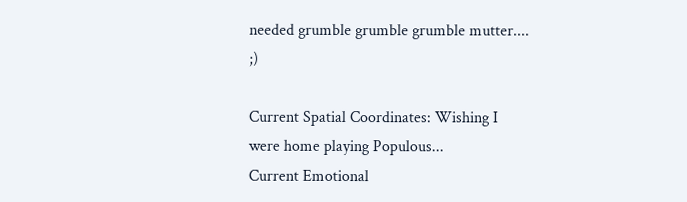needed grumble grumble grumble mutter.... ;)

Current Spatial Coordinates: Wishing I were home playing Populous...
Current Emotional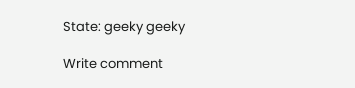State: geeky geeky

Write comment